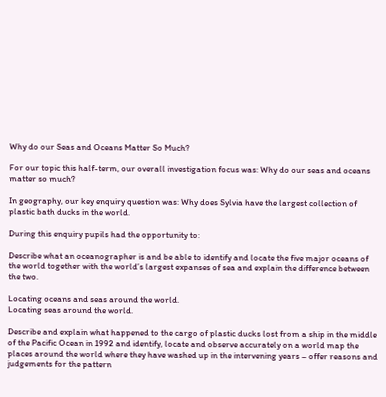Why do our Seas and Oceans Matter So Much?

For our topic this half-term, our overall investigation focus was: Why do our seas and oceans matter so much?

In geography, our key enquiry question was: Why does Sylvia have the largest collection of plastic bath ducks in the world.

During this enquiry pupils had the opportunity to:

Describe what an oceanographer is and be able to identify and locate the five major oceans of the world together with the world’s largest expanses of sea and explain the difference between the two.

Locating oceans and seas around the world.
Locating seas around the world.

Describe and explain what happened to the cargo of plastic ducks lost from a ship in the middle of the Pacific Ocean in 1992 and identify, locate and observe accurately on a world map the places around the world where they have washed up in the intervening years – offer reasons and judgements for the pattern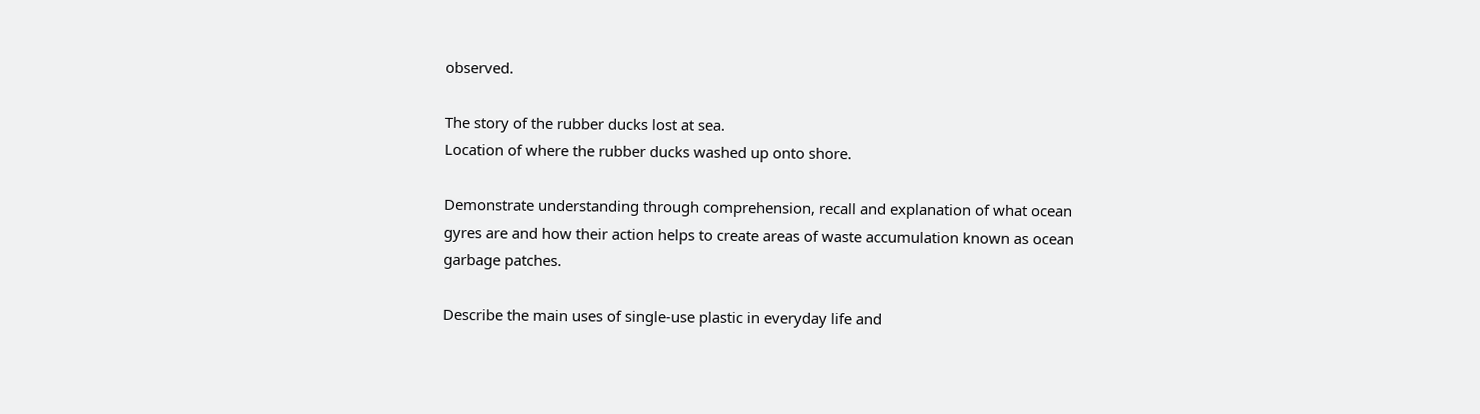observed.

The story of the rubber ducks lost at sea.
Location of where the rubber ducks washed up onto shore.

Demonstrate understanding through comprehension, recall and explanation of what ocean gyres are and how their action helps to create areas of waste accumulation known as ocean garbage patches.

Describe the main uses of single-use plastic in everyday life and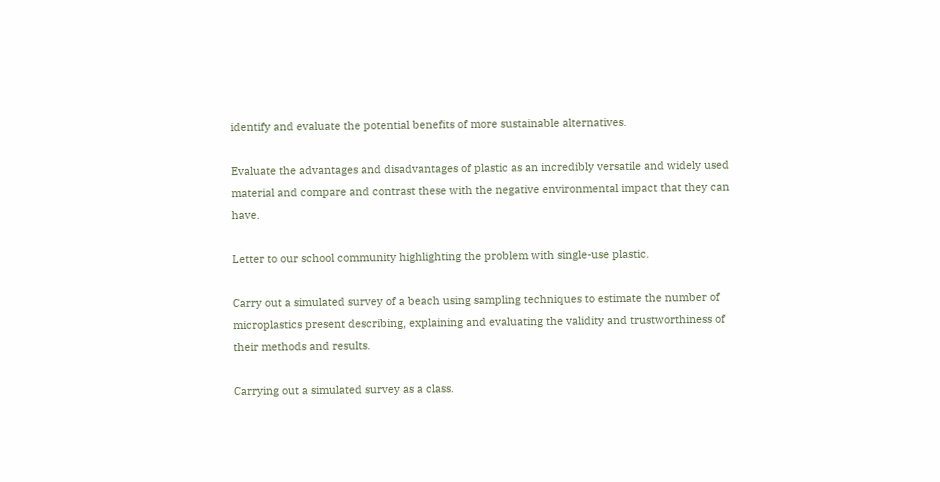identify and evaluate the potential benefits of more sustainable alternatives.

Evaluate the advantages and disadvantages of plastic as an incredibly versatile and widely used material and compare and contrast these with the negative environmental impact that they can have.

Letter to our school community highlighting the problem with single-use plastic.

Carry out a simulated survey of a beach using sampling techniques to estimate the number of microplastics present describing, explaining and evaluating the validity and trustworthiness of their methods and results.

Carrying out a simulated survey as a class.